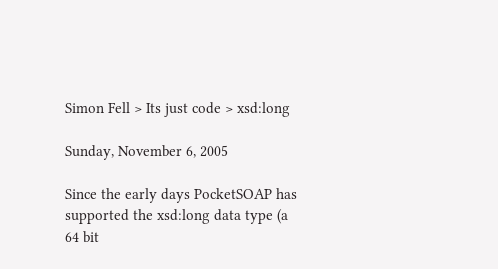Simon Fell > Its just code > xsd:long

Sunday, November 6, 2005

Since the early days PocketSOAP has supported the xsd:long data type (a 64 bit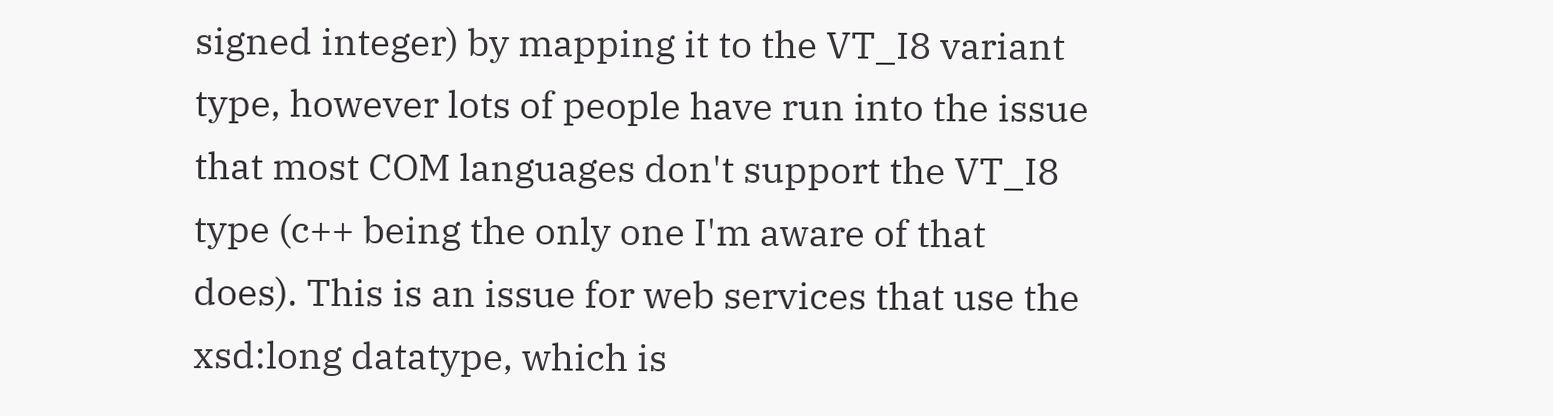signed integer) by mapping it to the VT_I8 variant type, however lots of people have run into the issue that most COM languages don't support the VT_I8 type (c++ being the only one I'm aware of that does). This is an issue for web services that use the xsd:long datatype, which is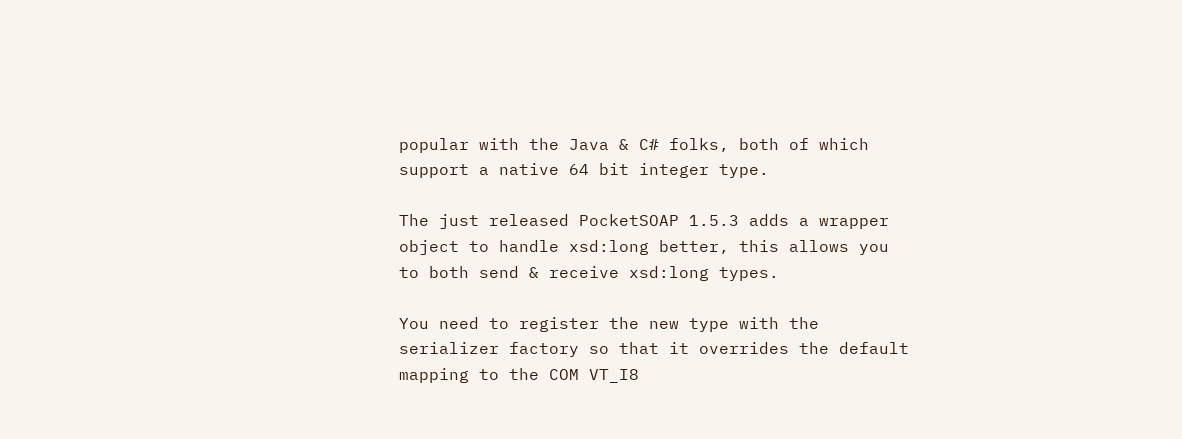popular with the Java & C# folks, both of which support a native 64 bit integer type.

The just released PocketSOAP 1.5.3 adds a wrapper object to handle xsd:long better, this allows you to both send & receive xsd:long types.

You need to register the new type with the serializer factory so that it overrides the default mapping to the COM VT_I8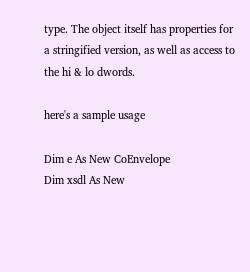type. The object itself has properties for a stringified version, as well as access to the hi & lo dwords.

here's a sample usage

Dim e As New CoEnvelope
Dim xsdl As New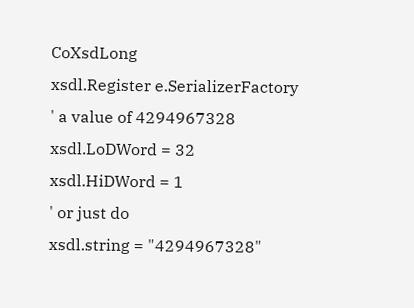CoXsdLong
xsdl.Register e.SerializerFactory
' a value of 4294967328
xsdl.LoDWord = 32
xsdl.HiDWord = 1
' or just do
xsdl.string = "4294967328"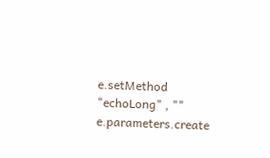e.setMethod "echoLong" , ""
e.parameters.create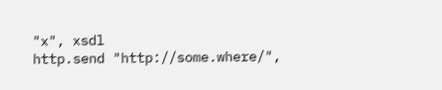"x", xsdl
http.send "http://some.where/",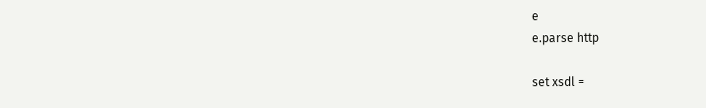e
e.parse http

set xsdl =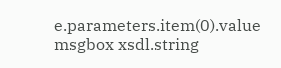e.parameters.item(0).value
msgbox xsdl.string